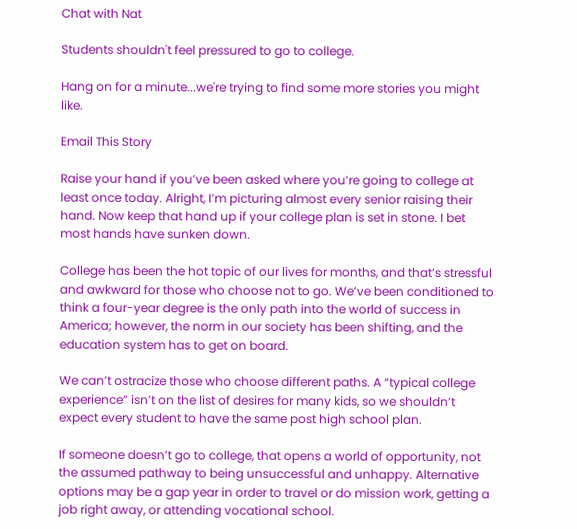Chat with Nat

Students shouldn't feel pressured to go to college.

Hang on for a minute...we're trying to find some more stories you might like.

Email This Story

Raise your hand if you’ve been asked where you’re going to college at least once today. Alright, I’m picturing almost every senior raising their hand. Now keep that hand up if your college plan is set in stone. I bet most hands have sunken down.

College has been the hot topic of our lives for months, and that’s stressful and awkward for those who choose not to go. We’ve been conditioned to think a four-year degree is the only path into the world of success in America; however, the norm in our society has been shifting, and the education system has to get on board.

We can’t ostracize those who choose different paths. A “typical college experience” isn’t on the list of desires for many kids, so we shouldn’t expect every student to have the same post high school plan.

If someone doesn’t go to college, that opens a world of opportunity, not the assumed pathway to being unsuccessful and unhappy. Alternative options may be a gap year in order to travel or do mission work, getting a job right away, or attending vocational school.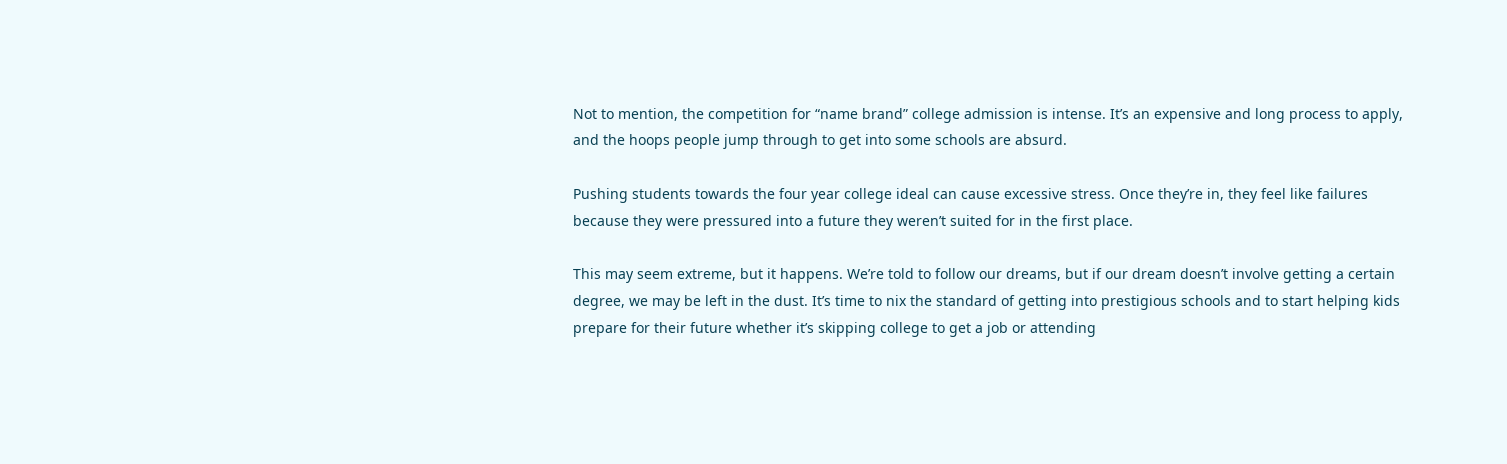Not to mention, the competition for “name brand” college admission is intense. It’s an expensive and long process to apply, and the hoops people jump through to get into some schools are absurd.

Pushing students towards the four year college ideal can cause excessive stress. Once they’re in, they feel like failures because they were pressured into a future they weren’t suited for in the first place.

This may seem extreme, but it happens. We’re told to follow our dreams, but if our dream doesn’t involve getting a certain degree, we may be left in the dust. It’s time to nix the standard of getting into prestigious schools and to start helping kids prepare for their future whether it’s skipping college to get a job or attending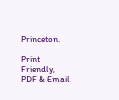Princeton.

Print Friendly, PDF & Email